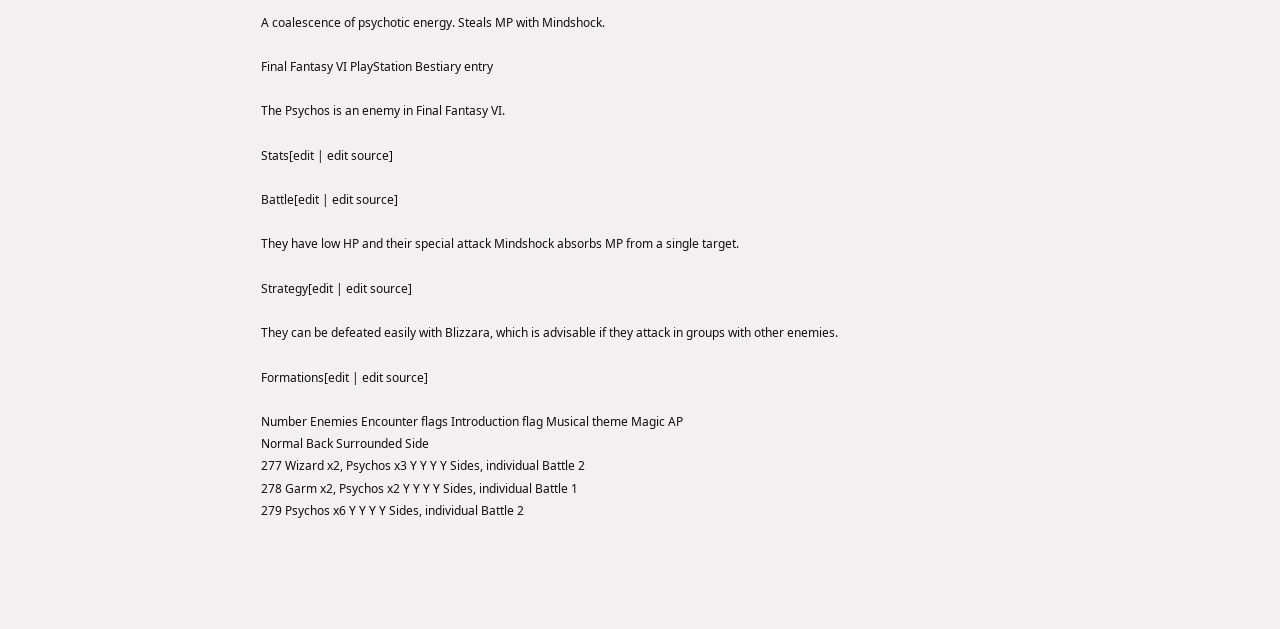A coalescence of psychotic energy. Steals MP with Mindshock.

Final Fantasy VI PlayStation Bestiary entry

The Psychos is an enemy in Final Fantasy VI.

Stats[edit | edit source]

Battle[edit | edit source]

They have low HP and their special attack Mindshock absorbs MP from a single target.

Strategy[edit | edit source]

They can be defeated easily with Blizzara, which is advisable if they attack in groups with other enemies.

Formations[edit | edit source]

Number Enemies Encounter flags Introduction flag Musical theme Magic AP
Normal Back Surrounded Side
277 Wizard x2, Psychos x3 Y Y Y Y Sides, individual Battle 2
278 Garm x2, Psychos x2 Y Y Y Y Sides, individual Battle 1
279 Psychos x6 Y Y Y Y Sides, individual Battle 2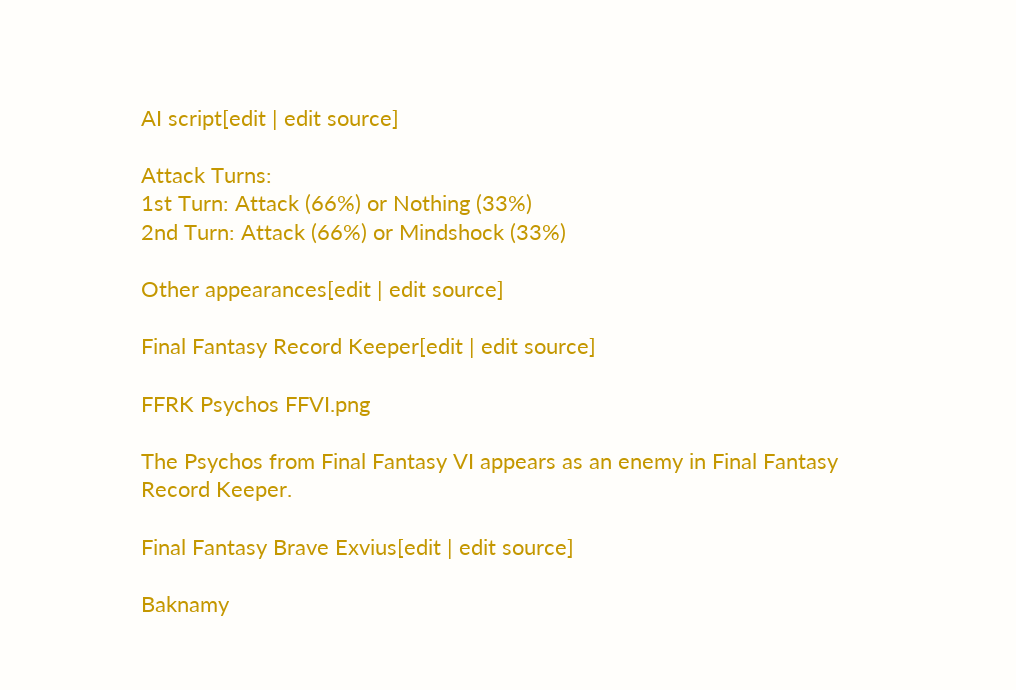AI script[edit | edit source]

Attack Turns:
1st Turn: Attack (66%) or Nothing (33%)
2nd Turn: Attack (66%) or Mindshock (33%)

Other appearances[edit | edit source]

Final Fantasy Record Keeper[edit | edit source]

FFRK Psychos FFVI.png

The Psychos from Final Fantasy VI appears as an enemy in Final Fantasy Record Keeper.

Final Fantasy Brave Exvius[edit | edit source]

Baknamy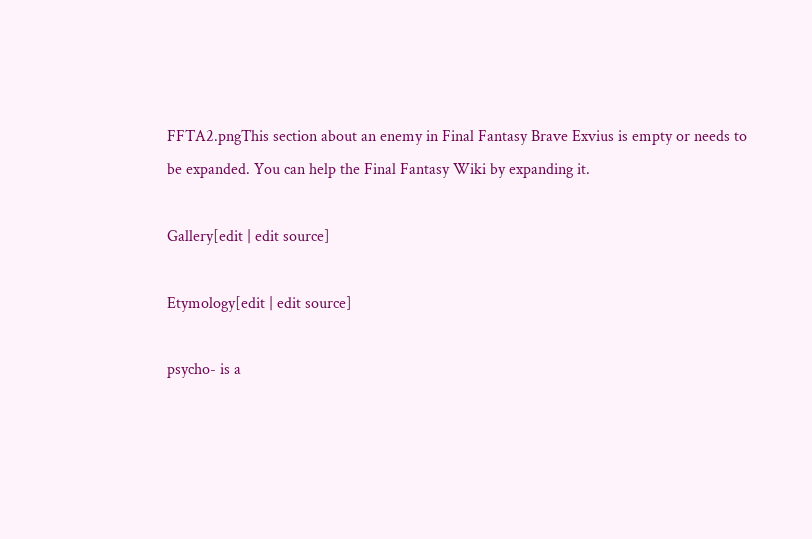FFTA2.pngThis section about an enemy in Final Fantasy Brave Exvius is empty or needs to be expanded. You can help the Final Fantasy Wiki by expanding it.

Gallery[edit | edit source]

Etymology[edit | edit source]

psycho- is a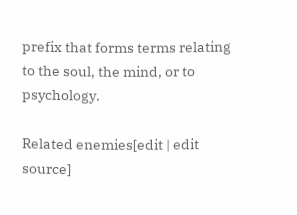prefix that forms terms relating to the soul, the mind, or to psychology.

Related enemies[edit | edit source]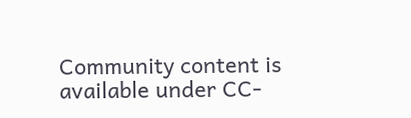Community content is available under CC-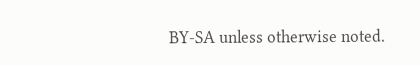BY-SA unless otherwise noted.